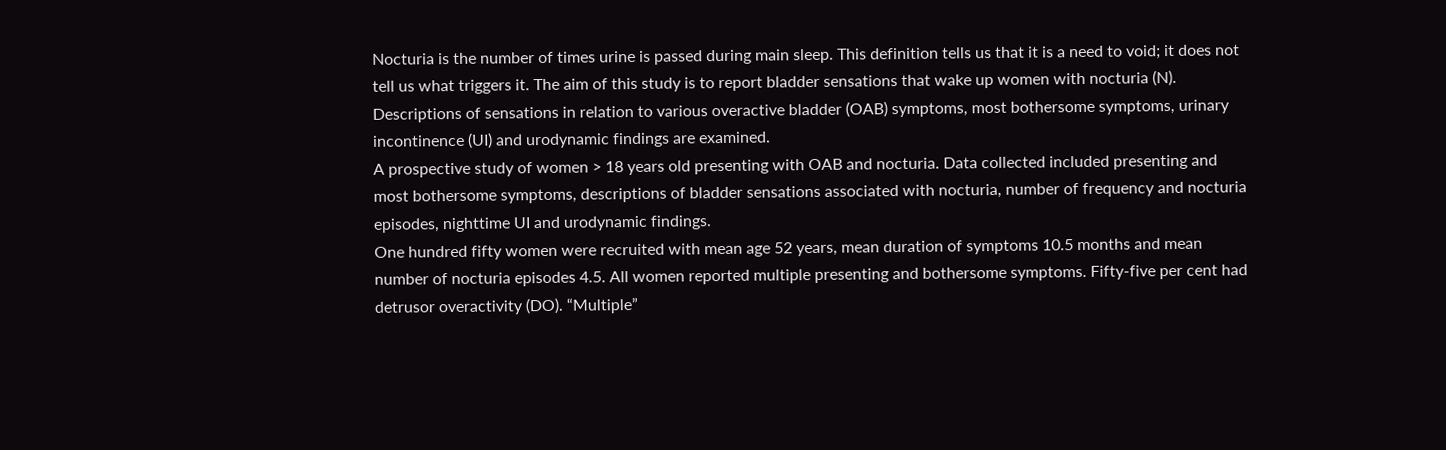Nocturia is the number of times urine is passed during main sleep. This definition tells us that it is a need to void; it does not tell us what triggers it. The aim of this study is to report bladder sensations that wake up women with nocturia (N). Descriptions of sensations in relation to various overactive bladder (OAB) symptoms, most bothersome symptoms, urinary incontinence (UI) and urodynamic findings are examined.
A prospective study of women > 18 years old presenting with OAB and nocturia. Data collected included presenting and most bothersome symptoms, descriptions of bladder sensations associated with nocturia, number of frequency and nocturia episodes, nighttime UI and urodynamic findings.
One hundred fifty women were recruited with mean age 52 years, mean duration of symptoms 10.5 months and mean number of nocturia episodes 4.5. All women reported multiple presenting and bothersome symptoms. Fifty-five per cent had detrusor overactivity (DO). “Multiple”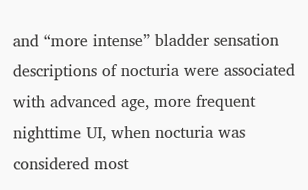and “more intense” bladder sensation descriptions of nocturia were associated with advanced age, more frequent nighttime UI, when nocturia was considered most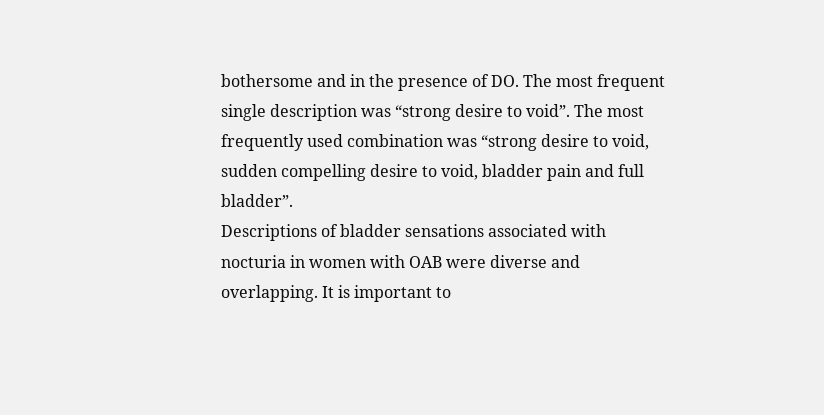bothersome and in the presence of DO. The most frequent single description was “strong desire to void”. The most frequently used combination was “strong desire to void, sudden compelling desire to void, bladder pain and full bladder”.
Descriptions of bladder sensations associated with nocturia in women with OAB were diverse and overlapping. It is important to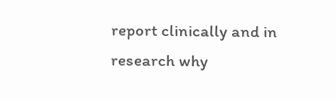report clinically and in research why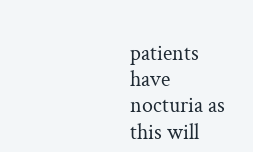patients have nocturia as this will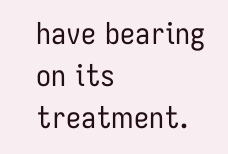have bearing on its treatment.